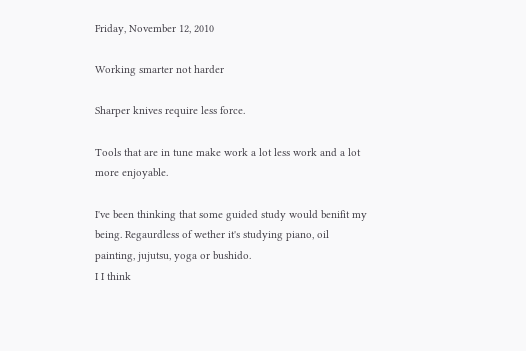Friday, November 12, 2010

Working smarter not harder

Sharper knives require less force.

Tools that are in tune make work a lot less work and a lot more enjoyable.

I've been thinking that some guided study would benifit my being. Regaurdless of wether it's studying piano, oil painting, jujutsu, yoga or bushido.
I I think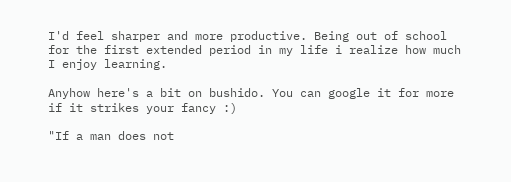I'd feel sharper and more productive. Being out of school for the first extended period in my life i realize how much I enjoy learning.

Anyhow here's a bit on bushido. You can google it for more if it strikes your fancy :)

"If a man does not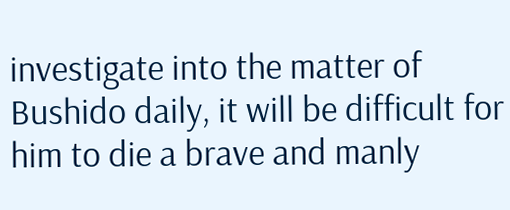investigate into the matter of Bushido daily, it will be difficult for him to die a brave and manly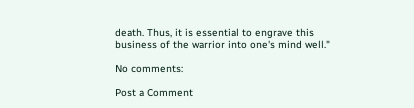death. Thus, it is essential to engrave this business of the warrior into one's mind well."

No comments:

Post a Comment